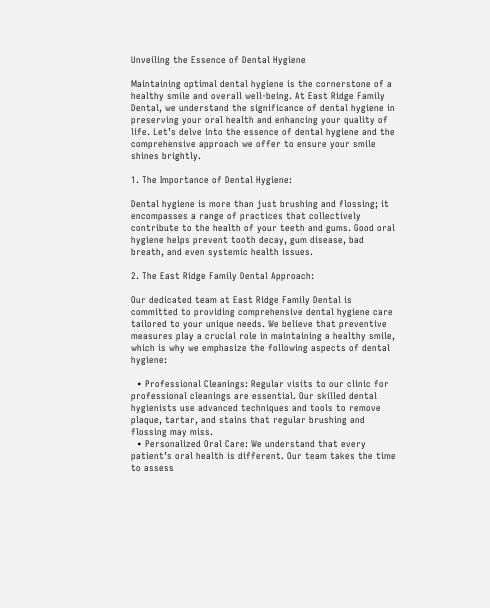Unveiling the Essence of Dental Hygiene

Maintaining optimal dental hygiene is the cornerstone of a healthy smile and overall well-being. At East Ridge Family Dental, we understand the significance of dental hygiene in preserving your oral health and enhancing your quality of life. Let’s delve into the essence of dental hygiene and the comprehensive approach we offer to ensure your smile shines brightly.

1. The Importance of Dental Hygiene:

Dental hygiene is more than just brushing and flossing; it encompasses a range of practices that collectively contribute to the health of your teeth and gums. Good oral hygiene helps prevent tooth decay, gum disease, bad breath, and even systemic health issues.

2. The East Ridge Family Dental Approach:

Our dedicated team at East Ridge Family Dental is committed to providing comprehensive dental hygiene care tailored to your unique needs. We believe that preventive measures play a crucial role in maintaining a healthy smile, which is why we emphasize the following aspects of dental hygiene:

  • Professional Cleanings: Regular visits to our clinic for professional cleanings are essential. Our skilled dental hygienists use advanced techniques and tools to remove plaque, tartar, and stains that regular brushing and flossing may miss.
  • Personalized Oral Care: We understand that every patient’s oral health is different. Our team takes the time to assess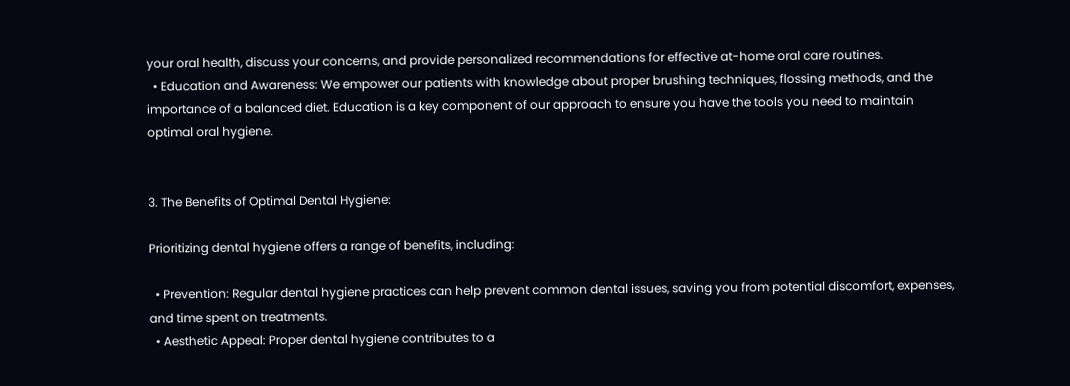your oral health, discuss your concerns, and provide personalized recommendations for effective at-home oral care routines.
  • Education and Awareness: We empower our patients with knowledge about proper brushing techniques, flossing methods, and the importance of a balanced diet. Education is a key component of our approach to ensure you have the tools you need to maintain optimal oral hygiene.


3. The Benefits of Optimal Dental Hygiene:

Prioritizing dental hygiene offers a range of benefits, including:

  • Prevention: Regular dental hygiene practices can help prevent common dental issues, saving you from potential discomfort, expenses, and time spent on treatments.
  • Aesthetic Appeal: Proper dental hygiene contributes to a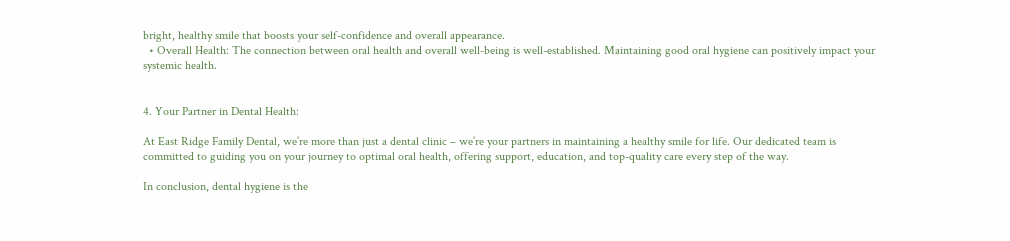bright, healthy smile that boosts your self-confidence and overall appearance.
  • Overall Health: The connection between oral health and overall well-being is well-established. Maintaining good oral hygiene can positively impact your systemic health.


4. Your Partner in Dental Health:

At East Ridge Family Dental, we’re more than just a dental clinic – we’re your partners in maintaining a healthy smile for life. Our dedicated team is committed to guiding you on your journey to optimal oral health, offering support, education, and top-quality care every step of the way.

In conclusion, dental hygiene is the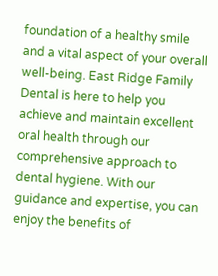foundation of a healthy smile and a vital aspect of your overall well-being. East Ridge Family Dental is here to help you achieve and maintain excellent oral health through our comprehensive approach to dental hygiene. With our guidance and expertise, you can enjoy the benefits of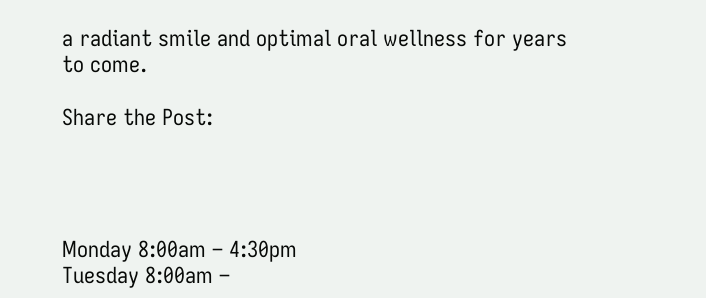a radiant smile and optimal oral wellness for years to come.

Share the Post:




Monday 8:00am – 4:30pm
Tuesday 8:00am –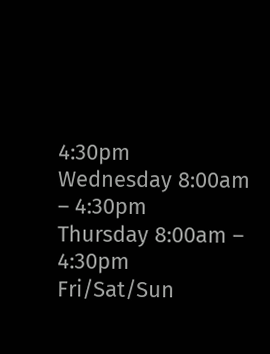4:30pm
Wednesday 8:00am – 4:30pm
Thursday 8:00am – 4:30pm
Fri/Sat/Sun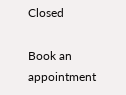Closed

Book an appointment